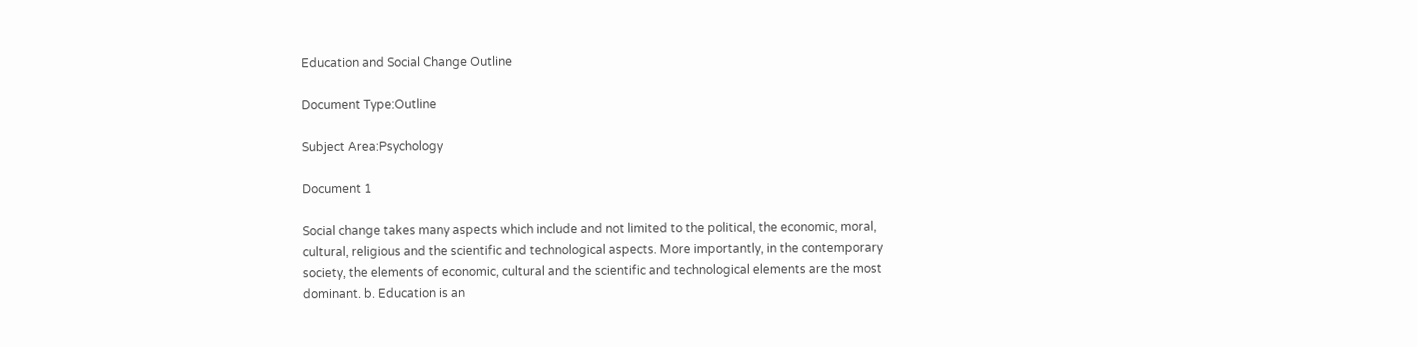Education and Social Change Outline

Document Type:Outline

Subject Area:Psychology

Document 1

Social change takes many aspects which include and not limited to the political, the economic, moral, cultural, religious and the scientific and technological aspects. More importantly, in the contemporary society, the elements of economic, cultural and the scientific and technological elements are the most dominant. b. Education is an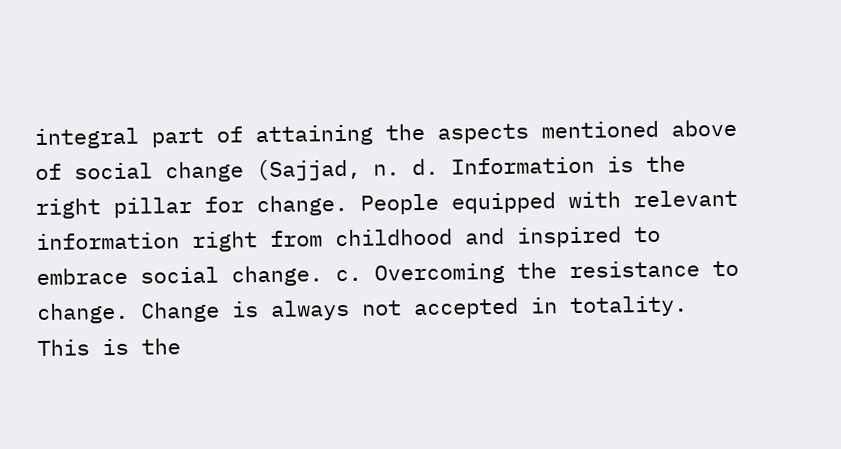integral part of attaining the aspects mentioned above of social change (Sajjad, n. d. Information is the right pillar for change. People equipped with relevant information right from childhood and inspired to embrace social change. c. Overcoming the resistance to change. Change is always not accepted in totality. This is the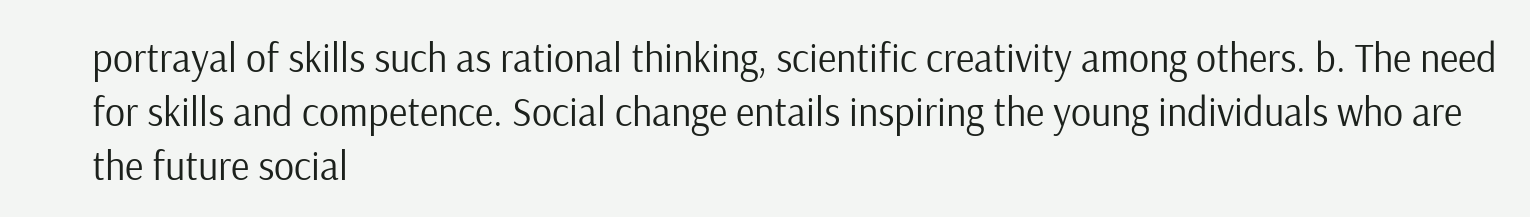portrayal of skills such as rational thinking, scientific creativity among others. b. The need for skills and competence. Social change entails inspiring the young individuals who are the future social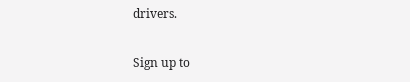drivers.

Sign up to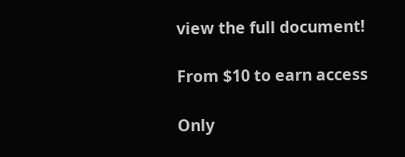view the full document!

From $10 to earn access

Only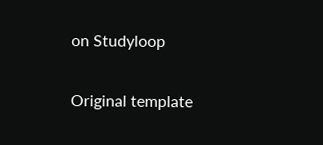on Studyloop

Original template